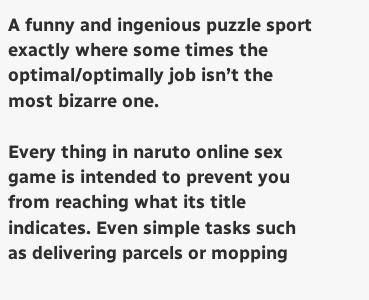A funny and ingenious puzzle sport exactly where some times the optimal/optimally job isn’t the most bizarre one.

Every thing in naruto online sex game is intended to prevent you from reaching what its title indicates. Even simple tasks such as delivering parcels or mopping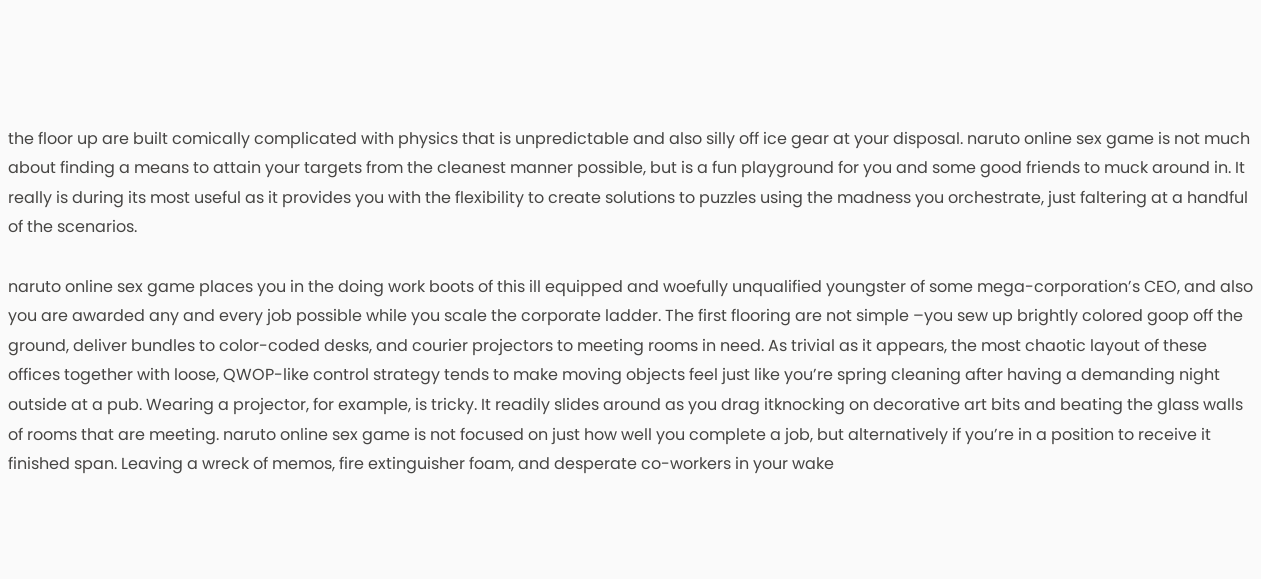the floor up are built comically complicated with physics that is unpredictable and also silly off ice gear at your disposal. naruto online sex game is not much about finding a means to attain your targets from the cleanest manner possible, but is a fun playground for you and some good friends to muck around in. It really is during its most useful as it provides you with the flexibility to create solutions to puzzles using the madness you orchestrate, just faltering at a handful of the scenarios.

naruto online sex game places you in the doing work boots of this ill equipped and woefully unqualified youngster of some mega-corporation’s CEO, and also you are awarded any and every job possible while you scale the corporate ladder. The first flooring are not simple –you sew up brightly colored goop off the ground, deliver bundles to color-coded desks, and courier projectors to meeting rooms in need. As trivial as it appears, the most chaotic layout of these offices together with loose, QWOP-like control strategy tends to make moving objects feel just like you’re spring cleaning after having a demanding night outside at a pub. Wearing a projector, for example, is tricky. It readily slides around as you drag itknocking on decorative art bits and beating the glass walls of rooms that are meeting. naruto online sex game is not focused on just how well you complete a job, but alternatively if you’re in a position to receive it finished span. Leaving a wreck of memos, fire extinguisher foam, and desperate co-workers in your wake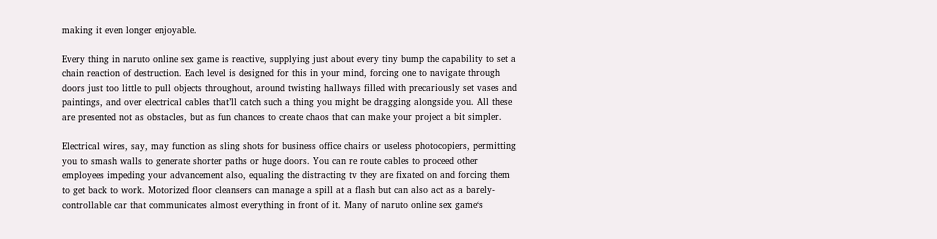making it even longer enjoyable.

Every thing in naruto online sex game is reactive, supplying just about every tiny bump the capability to set a chain reaction of destruction. Each level is designed for this in your mind, forcing one to navigate through doors just too little to pull objects throughout, around twisting hallways filled with precariously set vases and paintings, and over electrical cables that’ll catch such a thing you might be dragging alongside you. All these are presented not as obstacles, but as fun chances to create chaos that can make your project a bit simpler.

Electrical wires, say, may function as sling shots for business office chairs or useless photocopiers, permitting you to smash walls to generate shorter paths or huge doors. You can re route cables to proceed other employees impeding your advancement also, equaling the distracting tv they are fixated on and forcing them to get back to work. Motorized floor cleansers can manage a spill at a flash but can also act as a barely-controllable car that communicates almost everything in front of it. Many of naruto online sex game‘s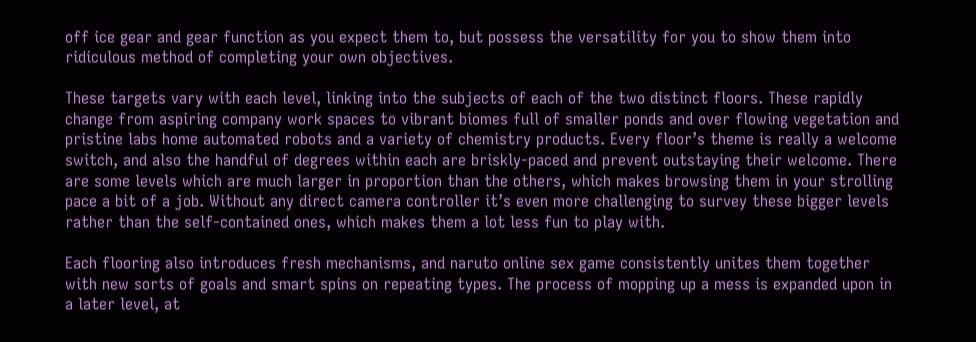off ice gear and gear function as you expect them to, but possess the versatility for you to show them into ridiculous method of completing your own objectives.

These targets vary with each level, linking into the subjects of each of the two distinct floors. These rapidly change from aspiring company work spaces to vibrant biomes full of smaller ponds and over flowing vegetation and pristine labs home automated robots and a variety of chemistry products. Every floor’s theme is really a welcome switch, and also the handful of degrees within each are briskly-paced and prevent outstaying their welcome. There are some levels which are much larger in proportion than the others, which makes browsing them in your strolling pace a bit of a job. Without any direct camera controller it’s even more challenging to survey these bigger levels rather than the self-contained ones, which makes them a lot less fun to play with.

Each flooring also introduces fresh mechanisms, and naruto online sex game consistently unites them together with new sorts of goals and smart spins on repeating types. The process of mopping up a mess is expanded upon in a later level, at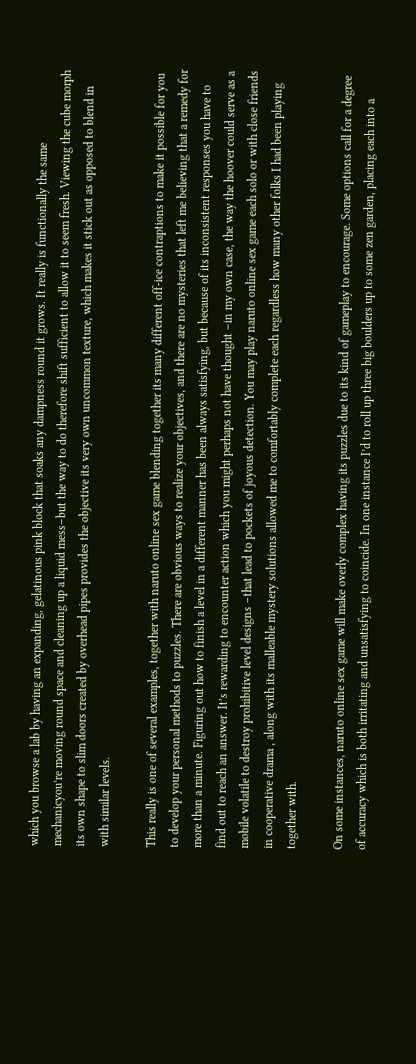which you browse a lab by having an expanding, gelatinous pink block that soaks any dampness round it grows. It really is functionally the same mechanicyou’re moving round space and cleaning up a liquid mess–but the way to do therefore shift sufficient to allow it to seem fresh. Viewing the cube morph its own shape to slim doors created by overhead pipes provides the objective its very own uncommon texture, which makes it stick out as opposed to blend in with similar levels.

This really is one of several examples, together with naruto online sex game blending together its many different off-ice contraptions to make it possible for you to develop your personal methods to puzzles. There are obvious ways to realize your objectives, and there are no mysteries that left me believing that a remedy for more than a minute. Figuring out how to finish a level in a different manner has been always satisfying, but because of its inconsistent responses you have to find out to reach an answer. It’s rewarding to encounter action which you might perhaps not have thought –in my own case, the way the hoover could serve as a mobile volatile to destroy prohibitive level designs –that lead to pockets of joyous detection. You may play naruto online sex game each solo or with close friends in cooperative drama , along with its malleable mystery solutions allowed me to comfortably complete each regardless how many other folks I had been playing together with.

On some instances, naruto online sex game will make overly complex having its puzzles due to its kind of gameplay to encourage. Some options call for a degree of accuracy which is both irritating and unsatisfying to coincide. In one instance I’d to roll up three big boulders up to some zen garden, placing each into a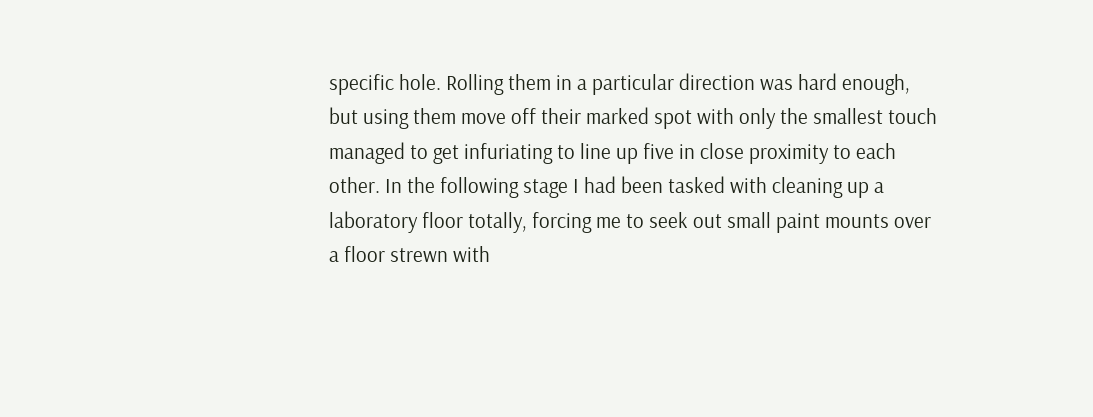specific hole. Rolling them in a particular direction was hard enough, but using them move off their marked spot with only the smallest touch managed to get infuriating to line up five in close proximity to each other. In the following stage I had been tasked with cleaning up a laboratory floor totally, forcing me to seek out small paint mounts over a floor strewn with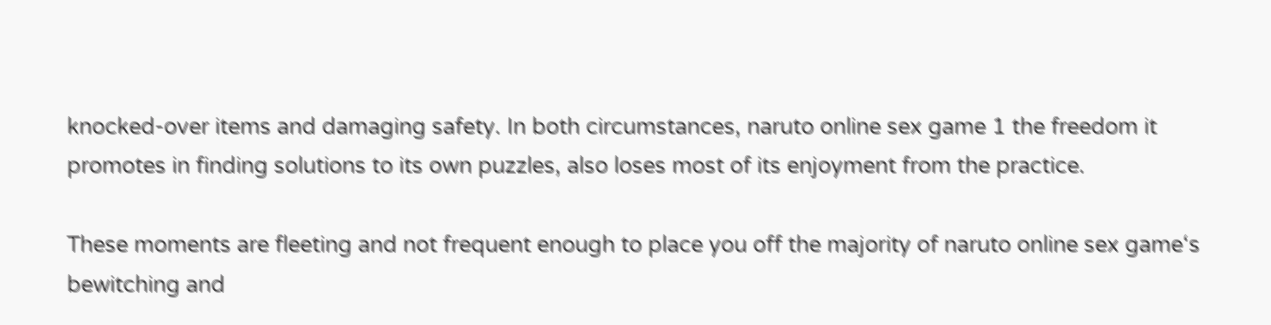knocked-over items and damaging safety. In both circumstances, naruto online sex game 1 the freedom it promotes in finding solutions to its own puzzles, also loses most of its enjoyment from the practice.

These moments are fleeting and not frequent enough to place you off the majority of naruto online sex game‘s bewitching and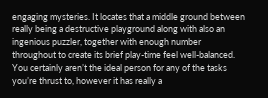engaging mysteries. It locates that a middle ground between really being a destructive playground along with also an ingenious puzzler, together with enough number throughout to create its brief play-time feel well-balanced. You certainly aren’t the ideal person for any of the tasks you’re thrust to, however it has really a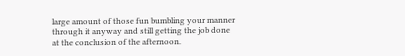large amount of those fun bumbling your manner through it anyway and still getting the job done at the conclusion of the afternoon.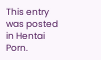This entry was posted in Hentai Porn.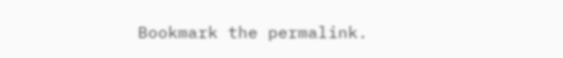Bookmark the permalink.